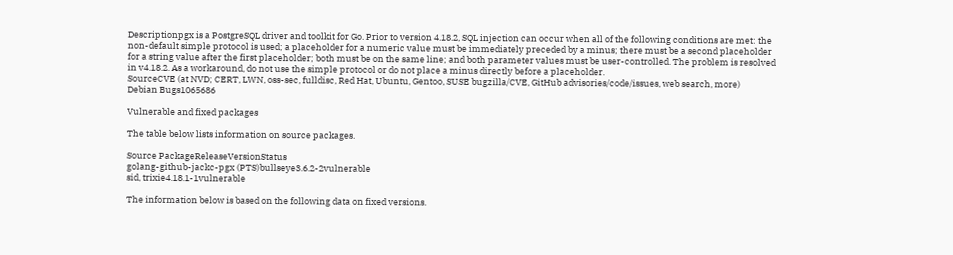Descriptionpgx is a PostgreSQL driver and toolkit for Go. Prior to version 4.18.2, SQL injection can occur when all of the following conditions are met: the non-default simple protocol is used; a placeholder for a numeric value must be immediately preceded by a minus; there must be a second placeholder for a string value after the first placeholder; both must be on the same line; and both parameter values must be user-controlled. The problem is resolved in v4.18.2. As a workaround, do not use the simple protocol or do not place a minus directly before a placeholder.
SourceCVE (at NVD; CERT, LWN, oss-sec, fulldisc, Red Hat, Ubuntu, Gentoo, SUSE bugzilla/CVE, GitHub advisories/code/issues, web search, more)
Debian Bugs1065686

Vulnerable and fixed packages

The table below lists information on source packages.

Source PackageReleaseVersionStatus
golang-github-jackc-pgx (PTS)bullseye3.6.2-2vulnerable
sid, trixie4.18.1-1vulnerable

The information below is based on the following data on fixed versions.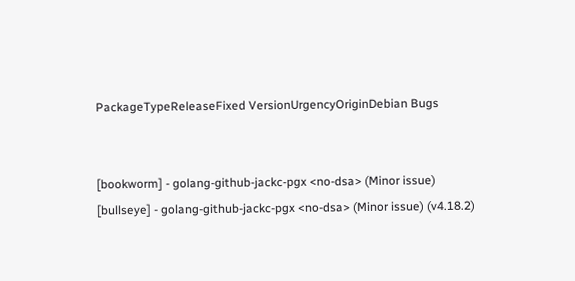PackageTypeReleaseFixed VersionUrgencyOriginDebian Bugs


[bookworm] - golang-github-jackc-pgx <no-dsa> (Minor issue)
[bullseye] - golang-github-jackc-pgx <no-dsa> (Minor issue) (v4.18.2)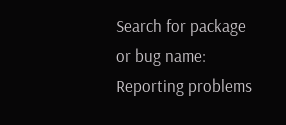Search for package or bug name: Reporting problems